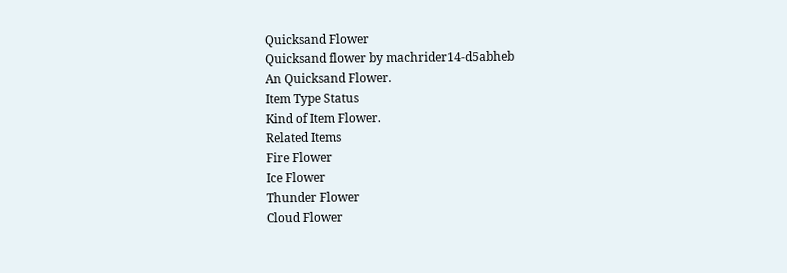Quicksand Flower
Quicksand flower by machrider14-d5abheb
An Quicksand Flower.
Item Type Status
Kind of Item Flower.
Related Items
Fire Flower
Ice Flower
Thunder Flower
Cloud Flower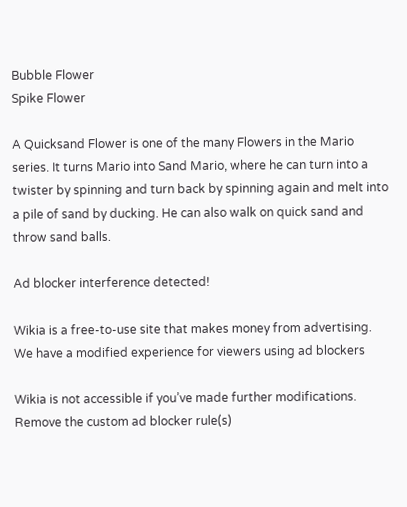Bubble Flower
Spike Flower

A Quicksand Flower is one of the many Flowers in the Mario series. It turns Mario into Sand Mario, where he can turn into a twister by spinning and turn back by spinning again and melt into a pile of sand by ducking. He can also walk on quick sand and throw sand balls.

Ad blocker interference detected!

Wikia is a free-to-use site that makes money from advertising. We have a modified experience for viewers using ad blockers

Wikia is not accessible if you’ve made further modifications. Remove the custom ad blocker rule(s)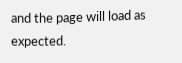and the page will load as expected.